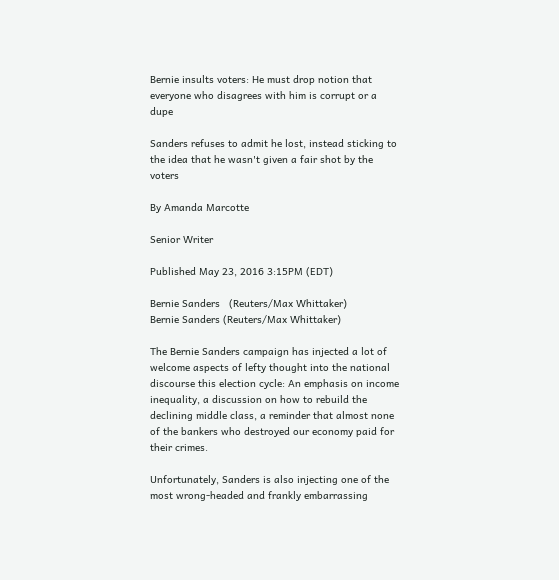Bernie insults voters: He must drop notion that everyone who disagrees with him is corrupt or a dupe

Sanders refuses to admit he lost, instead sticking to the idea that he wasn't given a fair shot by the voters

By Amanda Marcotte

Senior Writer

Published May 23, 2016 3:15PM (EDT)

Bernie Sanders   (Reuters/Max Whittaker)
Bernie Sanders (Reuters/Max Whittaker)

The Bernie Sanders campaign has injected a lot of welcome aspects of lefty thought into the national discourse this election cycle: An emphasis on income inequality, a discussion on how to rebuild the declining middle class, a reminder that almost none of the bankers who destroyed our economy paid for their crimes.

Unfortunately, Sanders is also injecting one of the most wrong-headed and frankly embarrassing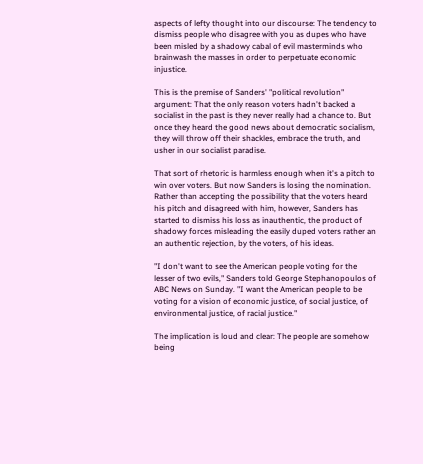aspects of lefty thought into our discourse: The tendency to dismiss people who disagree with you as dupes who have been misled by a shadowy cabal of evil masterminds who brainwash the masses in order to perpetuate economic injustice.

This is the premise of Sanders' "political revolution" argument: That the only reason voters hadn't backed a socialist in the past is they never really had a chance to. But once they heard the good news about democratic socialism, they will throw off their shackles, embrace the truth, and usher in our socialist paradise.

That sort of rhetoric is harmless enough when it's a pitch to win over voters. But now Sanders is losing the nomination. Rather than accepting the possibility that the voters heard his pitch and disagreed with him, however, Sanders has started to dismiss his loss as inauthentic, the product of shadowy forces misleading the easily duped voters rather an an authentic rejection, by the voters, of his ideas.

"I don't want to see the American people voting for the lesser of two evils," Sanders told George Stephanopoulos of ABC News on Sunday. "I want the American people to be voting for a vision of economic justice, of social justice, of environmental justice, of racial justice."

The implication is loud and clear: The people are somehow being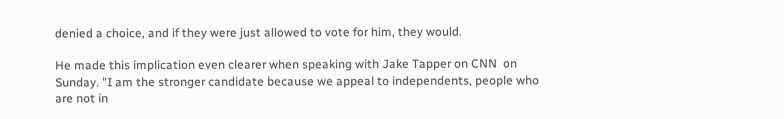denied a choice, and if they were just allowed to vote for him, they would.

He made this implication even clearer when speaking with Jake Tapper on CNN  on Sunday. "I am the stronger candidate because we appeal to independents, people who are not in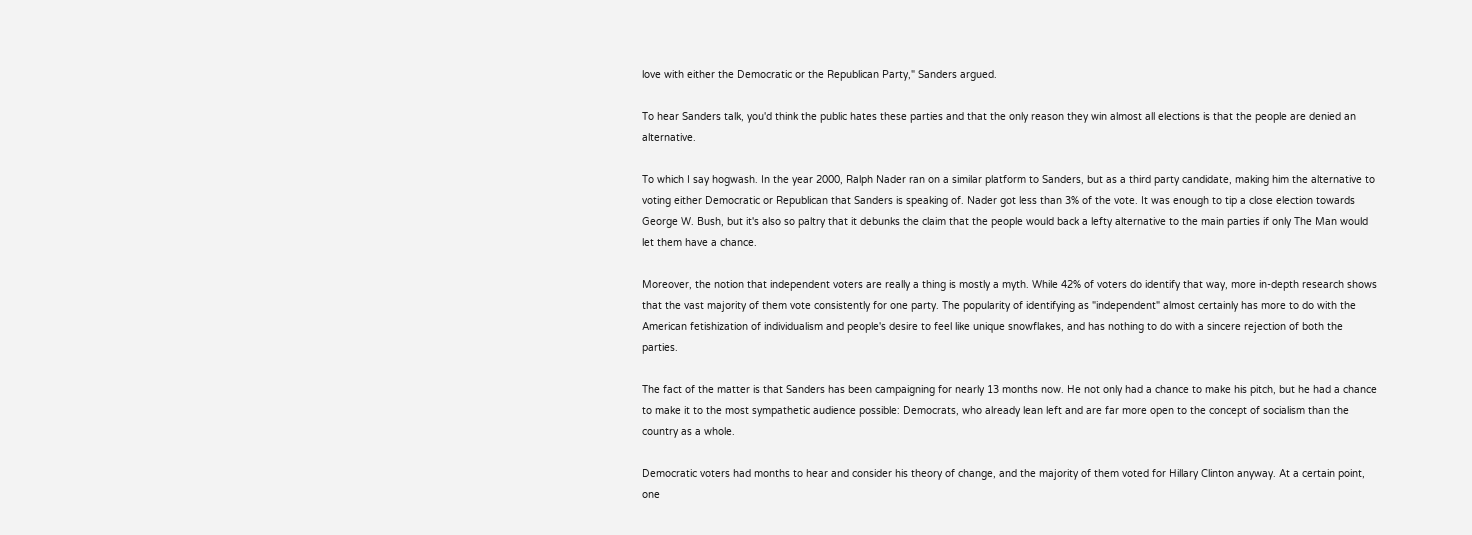love with either the Democratic or the Republican Party," Sanders argued.

To hear Sanders talk, you'd think the public hates these parties and that the only reason they win almost all elections is that the people are denied an alternative.

To which I say hogwash. In the year 2000, Ralph Nader ran on a similar platform to Sanders, but as a third party candidate, making him the alternative to voting either Democratic or Republican that Sanders is speaking of. Nader got less than 3% of the vote. It was enough to tip a close election towards George W. Bush, but it's also so paltry that it debunks the claim that the people would back a lefty alternative to the main parties if only The Man would let them have a chance.

Moreover, the notion that independent voters are really a thing is mostly a myth. While 42% of voters do identify that way, more in-depth research shows that the vast majority of them vote consistently for one party. The popularity of identifying as "independent" almost certainly has more to do with the American fetishization of individualism and people's desire to feel like unique snowflakes, and has nothing to do with a sincere rejection of both the parties.

The fact of the matter is that Sanders has been campaigning for nearly 13 months now. He not only had a chance to make his pitch, but he had a chance to make it to the most sympathetic audience possible: Democrats, who already lean left and are far more open to the concept of socialism than the country as a whole.

Democratic voters had months to hear and consider his theory of change, and the majority of them voted for Hillary Clinton anyway. At a certain point, one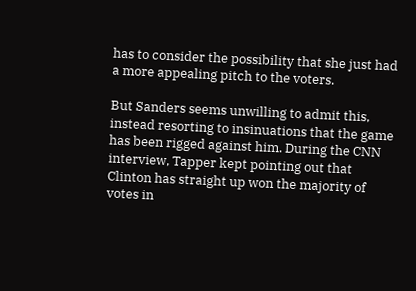has to consider the possibility that she just had a more appealing pitch to the voters.

But Sanders seems unwilling to admit this, instead resorting to insinuations that the game has been rigged against him. During the CNN interview, Tapper kept pointing out that Clinton has straight up won the majority of votes in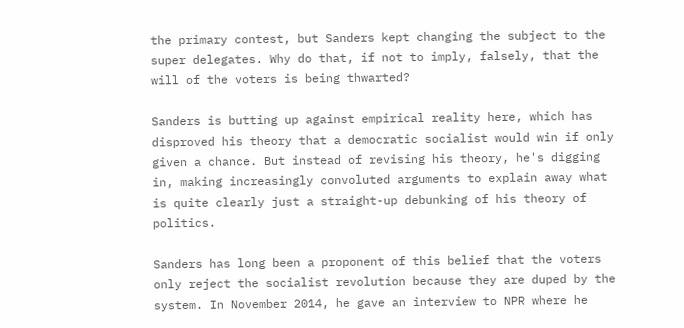the primary contest, but Sanders kept changing the subject to the super delegates. Why do that, if not to imply, falsely, that the will of the voters is being thwarted?

Sanders is butting up against empirical reality here, which has disproved his theory that a democratic socialist would win if only given a chance. But instead of revising his theory, he's digging in, making increasingly convoluted arguments to explain away what is quite clearly just a straight-up debunking of his theory of politics.

Sanders has long been a proponent of this belief that the voters only reject the socialist revolution because they are duped by the system. In November 2014, he gave an interview to NPR where he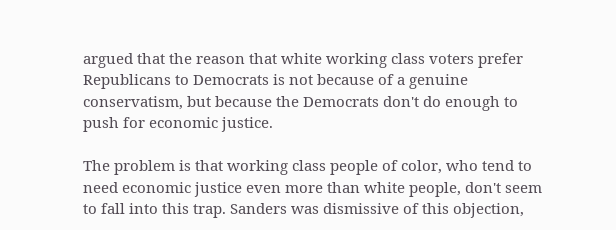argued that the reason that white working class voters prefer Republicans to Democrats is not because of a genuine conservatism, but because the Democrats don't do enough to push for economic justice.

The problem is that working class people of color, who tend to need economic justice even more than white people, don't seem to fall into this trap. Sanders was dismissive of this objection,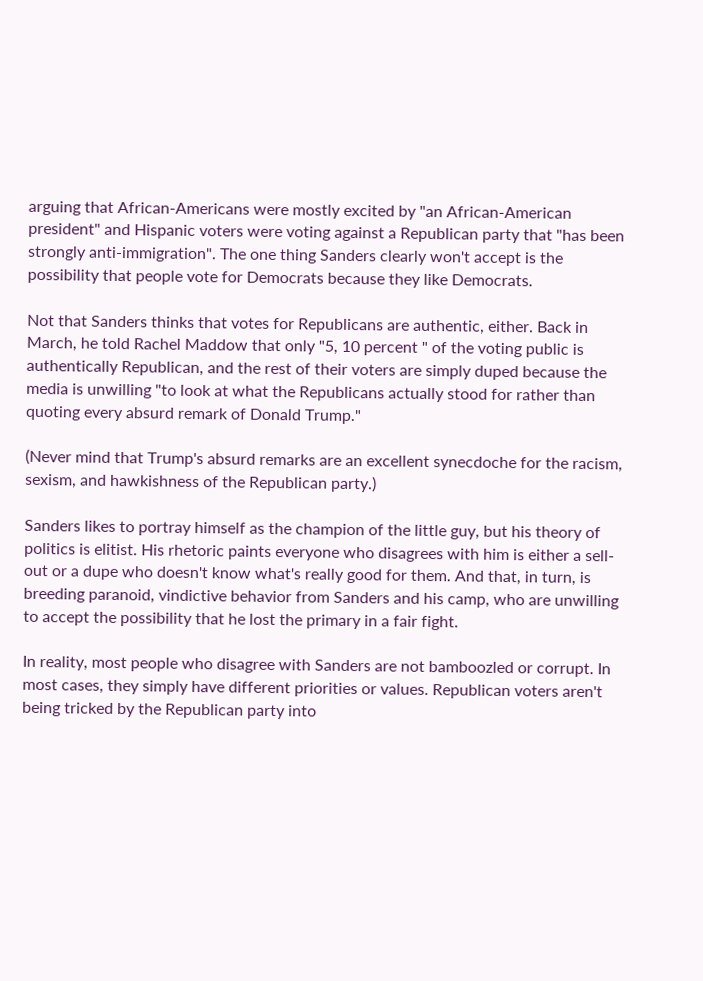arguing that African-Americans were mostly excited by "an African-American president" and Hispanic voters were voting against a Republican party that "has been strongly anti-immigration". The one thing Sanders clearly won't accept is the possibility that people vote for Democrats because they like Democrats.

Not that Sanders thinks that votes for Republicans are authentic, either. Back in March, he told Rachel Maddow that only "5, 10 percent " of the voting public is authentically Republican, and the rest of their voters are simply duped because the media is unwilling "to look at what the Republicans actually stood for rather than quoting every absurd remark of Donald Trump."

(Never mind that Trump's absurd remarks are an excellent synecdoche for the racism, sexism, and hawkishness of the Republican party.)

Sanders likes to portray himself as the champion of the little guy, but his theory of politics is elitist. His rhetoric paints everyone who disagrees with him is either a sell-out or a dupe who doesn't know what's really good for them. And that, in turn, is breeding paranoid, vindictive behavior from Sanders and his camp, who are unwilling to accept the possibility that he lost the primary in a fair fight.

In reality, most people who disagree with Sanders are not bamboozled or corrupt. In most cases, they simply have different priorities or values. Republican voters aren't being tricked by the Republican party into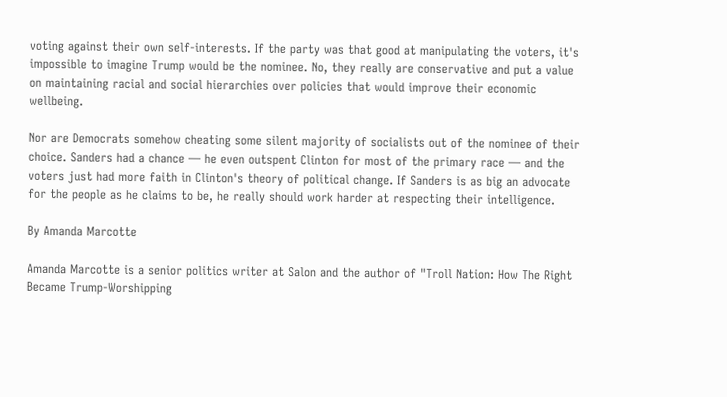voting against their own self-interests. If the party was that good at manipulating the voters, it's impossible to imagine Trump would be the nominee. No, they really are conservative and put a value on maintaining racial and social hierarchies over policies that would improve their economic wellbeing.

Nor are Democrats somehow cheating some silent majority of socialists out of the nominee of their choice. Sanders had a chance — he even outspent Clinton for most of the primary race — and the voters just had more faith in Clinton's theory of political change. If Sanders is as big an advocate for the people as he claims to be, he really should work harder at respecting their intelligence.

By Amanda Marcotte

Amanda Marcotte is a senior politics writer at Salon and the author of "Troll Nation: How The Right Became Trump-Worshipping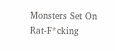Monsters Set On Rat-F*cking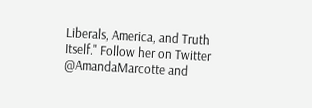Liberals, America, and Truth Itself." Follow her on Twitter @AmandaMarcotte and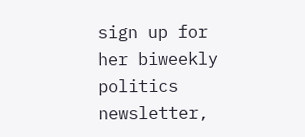sign up for her biweekly politics newsletter,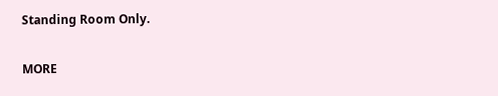Standing Room Only.

MORE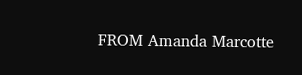FROM Amanda Marcotte